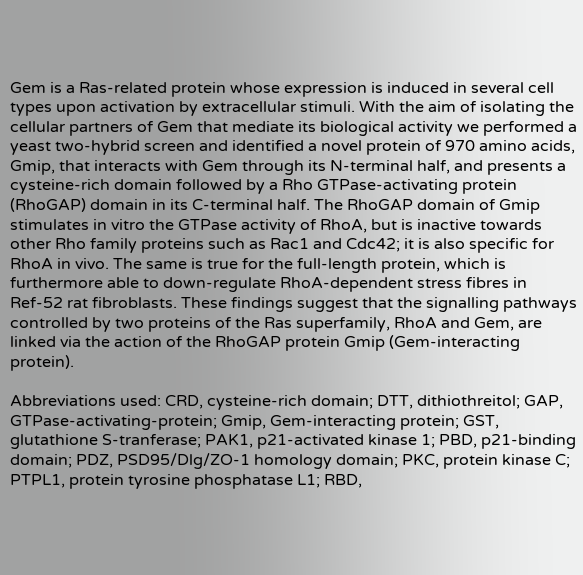Gem is a Ras-related protein whose expression is induced in several cell types upon activation by extracellular stimuli. With the aim of isolating the cellular partners of Gem that mediate its biological activity we performed a yeast two-hybrid screen and identified a novel protein of 970 amino acids, Gmip, that interacts with Gem through its N-terminal half, and presents a cysteine-rich domain followed by a Rho GTPase-activating protein (RhoGAP) domain in its C-terminal half. The RhoGAP domain of Gmip stimulates in vitro the GTPase activity of RhoA, but is inactive towards other Rho family proteins such as Rac1 and Cdc42; it is also specific for RhoA in vivo. The same is true for the full-length protein, which is furthermore able to down-regulate RhoA-dependent stress fibres in Ref-52 rat fibroblasts. These findings suggest that the signalling pathways controlled by two proteins of the Ras superfamily, RhoA and Gem, are linked via the action of the RhoGAP protein Gmip (Gem-interacting protein).

Abbreviations used: CRD, cysteine-rich domain; DTT, dithiothreitol; GAP, GTPase-activating-protein; Gmip, Gem-interacting protein; GST, glutathione S-tranferase; PAK1, p21-activated kinase 1; PBD, p21-binding domain; PDZ, PSD95/Dlg/ZO-1 homology domain; PKC, protein kinase C; PTPL1, protein tyrosine phosphatase L1; RBD,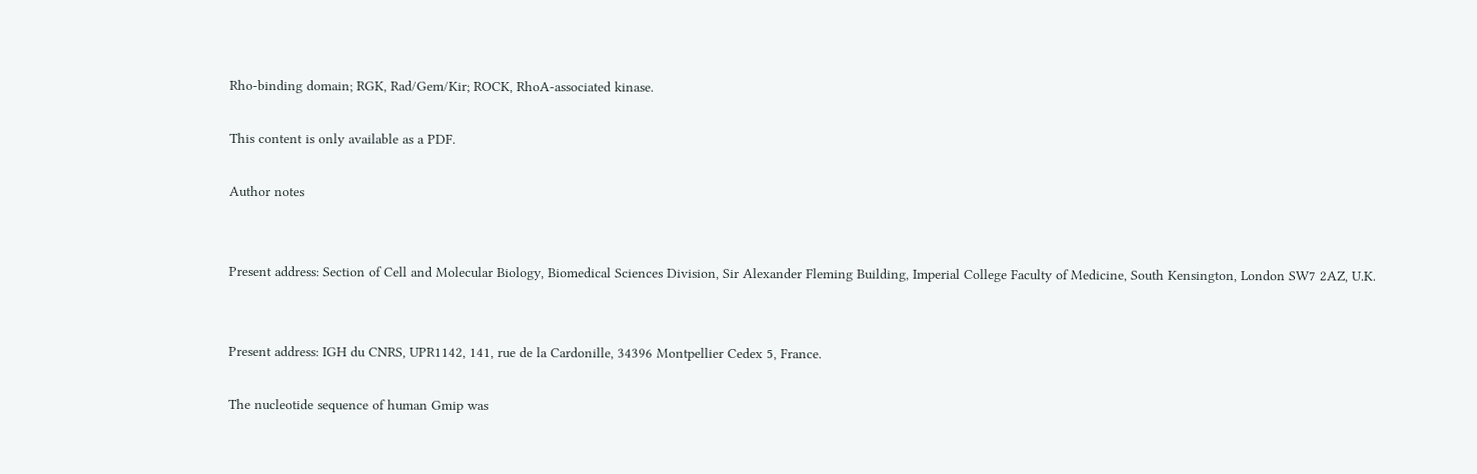Rho-binding domain; RGK, Rad/Gem/Kir; ROCK, RhoA-associated kinase.

This content is only available as a PDF.

Author notes


Present address: Section of Cell and Molecular Biology, Biomedical Sciences Division, Sir Alexander Fleming Building, Imperial College Faculty of Medicine, South Kensington, London SW7 2AZ, U.K.


Present address: IGH du CNRS, UPR1142, 141, rue de la Cardonille, 34396 Montpellier Cedex 5, France.

The nucleotide sequence of human Gmip was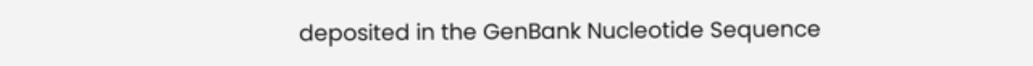deposited in the GenBank Nucleotide Sequence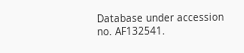Database under accession no. AF132541.